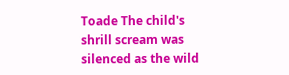Toade The child's shrill scream was silenced as the wild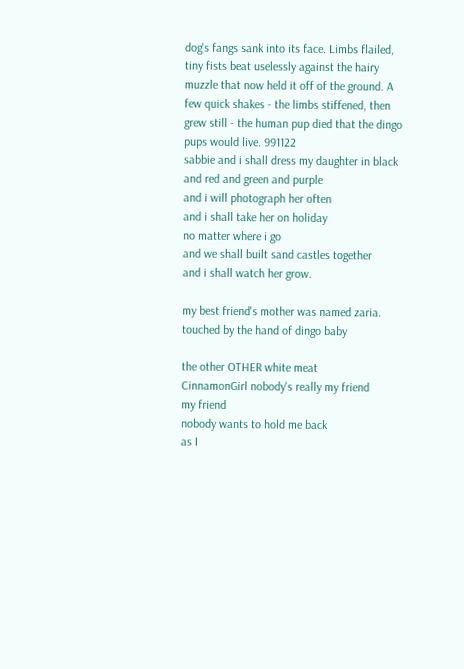dog's fangs sank into its face. Limbs flailed, tiny fists beat uselessly against the hairy muzzle that now held it off of the ground. A few quick shakes - the limbs stiffened, then grew still - the human pup died that the dingo pups would live. 991122
sabbie and i shall dress my daughter in black
and red and green and purple
and i will photograph her often
and i shall take her on holiday
no matter where i go
and we shall built sand castles together
and i shall watch her grow.

my best friend's mother was named zaria.
touched by the hand of dingo baby

the other OTHER white meat
CinnamonGirl nobody's really my friend
my friend
nobody wants to hold me back
as I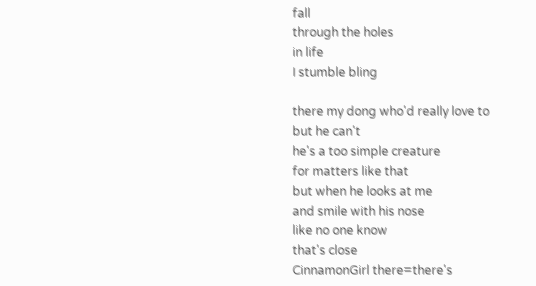fall
through the holes
in life
I stumble bling

there my dong who'd really love to
but he can't
he's a too simple creature
for matters like that
but when he looks at me
and smile with his nose
like no one know
that's close
CinnamonGirl there=there's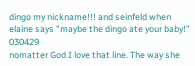dingo my nickname!!! and seinfeld when elaine says "maybe the dingo ate your baby!" 030429
nomatter God I love that line. The way she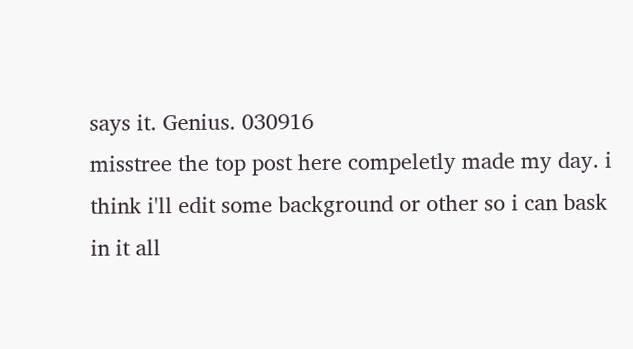says it. Genius. 030916
misstree the top post here compeletly made my day. i think i'll edit some background or other so i can bask in it all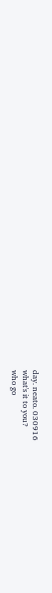day. neato. 030916
what's it to you?
who go